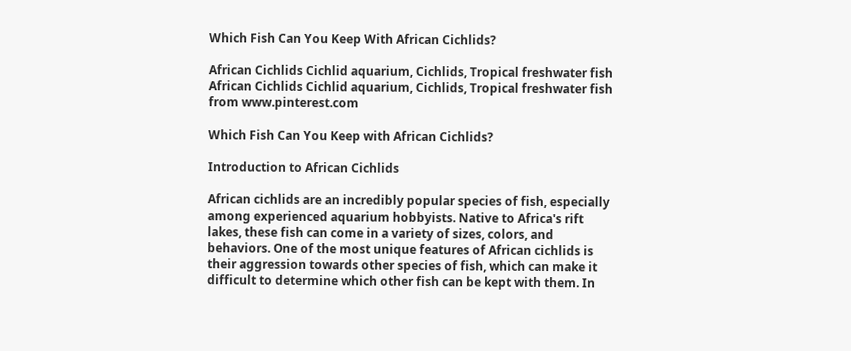Which Fish Can You Keep With African Cichlids?

African Cichlids Cichlid aquarium, Cichlids, Tropical freshwater fish
African Cichlids Cichlid aquarium, Cichlids, Tropical freshwater fish from www.pinterest.com

Which Fish Can You Keep with African Cichlids?

Introduction to African Cichlids

African cichlids are an incredibly popular species of fish, especially among experienced aquarium hobbyists. Native to Africa's rift lakes, these fish can come in a variety of sizes, colors, and behaviors. One of the most unique features of African cichlids is their aggression towards other species of fish, which can make it difficult to determine which other fish can be kept with them. In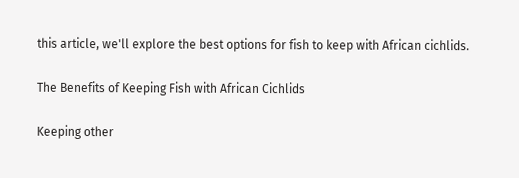this article, we'll explore the best options for fish to keep with African cichlids.

The Benefits of Keeping Fish with African Cichlids

Keeping other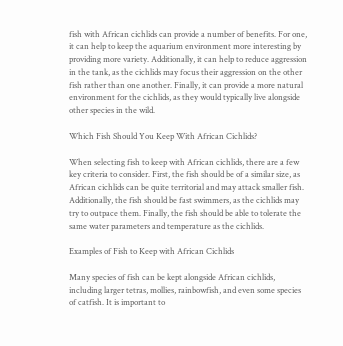fish with African cichlids can provide a number of benefits. For one, it can help to keep the aquarium environment more interesting by providing more variety. Additionally, it can help to reduce aggression in the tank, as the cichlids may focus their aggression on the other fish rather than one another. Finally, it can provide a more natural environment for the cichlids, as they would typically live alongside other species in the wild.

Which Fish Should You Keep With African Cichlids?

When selecting fish to keep with African cichlids, there are a few key criteria to consider. First, the fish should be of a similar size, as African cichlids can be quite territorial and may attack smaller fish. Additionally, the fish should be fast swimmers, as the cichlids may try to outpace them. Finally, the fish should be able to tolerate the same water parameters and temperature as the cichlids.

Examples of Fish to Keep with African Cichlids

Many species of fish can be kept alongside African cichlids, including larger tetras, mollies, rainbowfish, and even some species of catfish. It is important to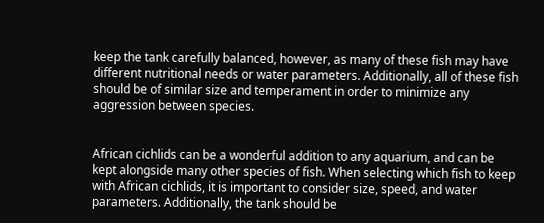keep the tank carefully balanced, however, as many of these fish may have different nutritional needs or water parameters. Additionally, all of these fish should be of similar size and temperament in order to minimize any aggression between species.


African cichlids can be a wonderful addition to any aquarium, and can be kept alongside many other species of fish. When selecting which fish to keep with African cichlids, it is important to consider size, speed, and water parameters. Additionally, the tank should be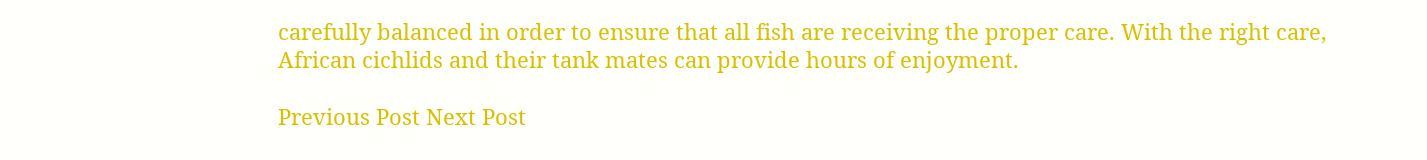carefully balanced in order to ensure that all fish are receiving the proper care. With the right care, African cichlids and their tank mates can provide hours of enjoyment.

Previous Post Next Post